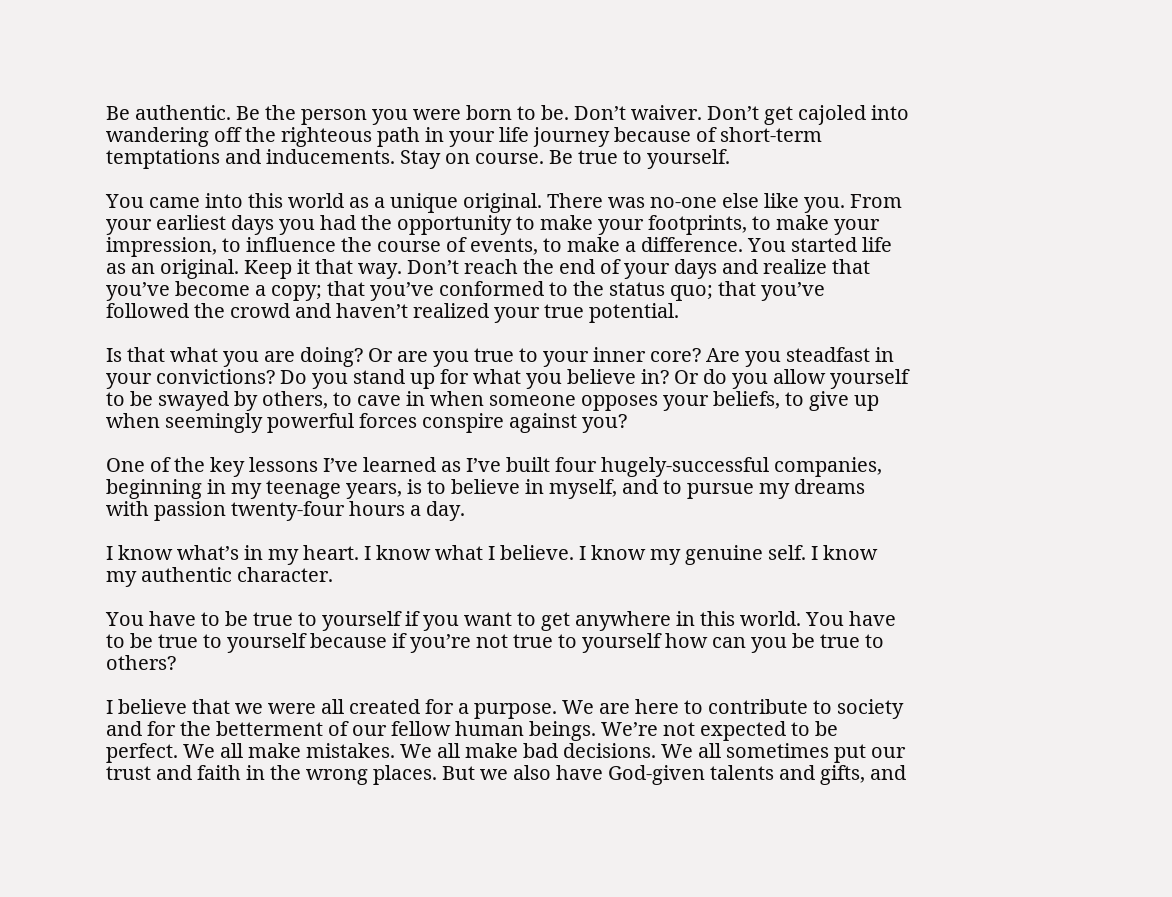Be authentic. Be the person you were born to be. Don’t waiver. Don’t get cajoled into wandering off the righteous path in your life journey because of short-term temptations and inducements. Stay on course. Be true to yourself.

You came into this world as a unique original. There was no-one else like you. From your earliest days you had the opportunity to make your footprints, to make your impression, to influence the course of events, to make a difference. You started life as an original. Keep it that way. Don’t reach the end of your days and realize that you’ve become a copy; that you’ve conformed to the status quo; that you’ve followed the crowd and haven’t realized your true potential.

Is that what you are doing? Or are you true to your inner core? Are you steadfast in your convictions? Do you stand up for what you believe in? Or do you allow yourself to be swayed by others, to cave in when someone opposes your beliefs, to give up when seemingly powerful forces conspire against you?

One of the key lessons I’ve learned as I’ve built four hugely-successful companies, beginning in my teenage years, is to believe in myself, and to pursue my dreams with passion twenty-four hours a day.

I know what’s in my heart. I know what I believe. I know my genuine self. I know my authentic character.

You have to be true to yourself if you want to get anywhere in this world. You have to be true to yourself because if you’re not true to yourself how can you be true to others?

I believe that we were all created for a purpose. We are here to contribute to society and for the betterment of our fellow human beings. We’re not expected to be perfect. We all make mistakes. We all make bad decisions. We all sometimes put our trust and faith in the wrong places. But we also have God-given talents and gifts, and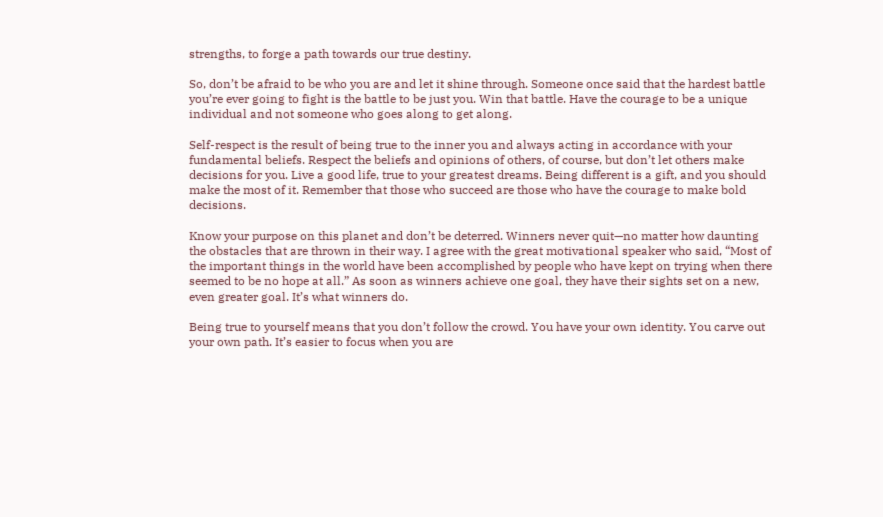strengths, to forge a path towards our true destiny.

So, don’t be afraid to be who you are and let it shine through. Someone once said that the hardest battle you’re ever going to fight is the battle to be just you. Win that battle. Have the courage to be a unique individual and not someone who goes along to get along.

Self-respect is the result of being true to the inner you and always acting in accordance with your fundamental beliefs. Respect the beliefs and opinions of others, of course, but don’t let others make decisions for you. Live a good life, true to your greatest dreams. Being different is a gift, and you should make the most of it. Remember that those who succeed are those who have the courage to make bold decisions.

Know your purpose on this planet and don’t be deterred. Winners never quit—no matter how daunting the obstacles that are thrown in their way. I agree with the great motivational speaker who said, “Most of the important things in the world have been accomplished by people who have kept on trying when there seemed to be no hope at all.” As soon as winners achieve one goal, they have their sights set on a new, even greater goal. It’s what winners do.

Being true to yourself means that you don’t follow the crowd. You have your own identity. You carve out your own path. It’s easier to focus when you are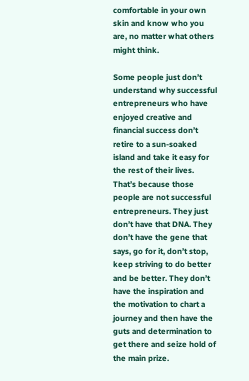comfortable in your own skin and know who you are, no matter what others might think.

Some people just don’t understand why successful entrepreneurs who have enjoyed creative and financial success don’t retire to a sun-soaked island and take it easy for the rest of their lives. That’s because those people are not successful entrepreneurs. They just don’t have that DNA. They don’t have the gene that says, go for it, don’t stop, keep striving to do better and be better. They don’t have the inspiration and the motivation to chart a journey and then have the guts and determination to get there and seize hold of the main prize.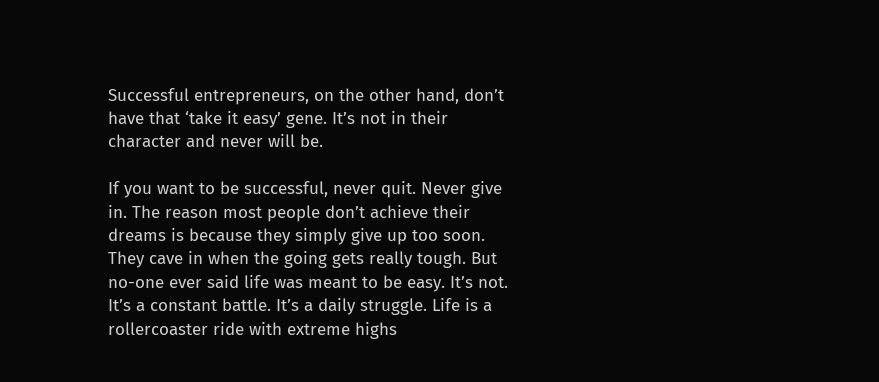Successful entrepreneurs, on the other hand, don’t have that ‘take it easy’ gene. It’s not in their character and never will be.

If you want to be successful, never quit. Never give in. The reason most people don’t achieve their dreams is because they simply give up too soon. They cave in when the going gets really tough. But no-one ever said life was meant to be easy. It’s not. It’s a constant battle. It’s a daily struggle. Life is a rollercoaster ride with extreme highs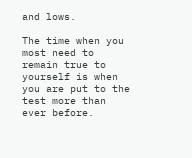and lows.

The time when you most need to remain true to yourself is when you are put to the test more than ever before.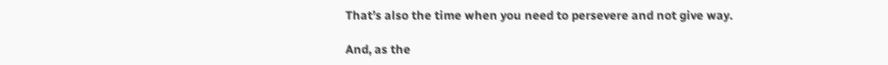That’s also the time when you need to persevere and not give way.

And, as the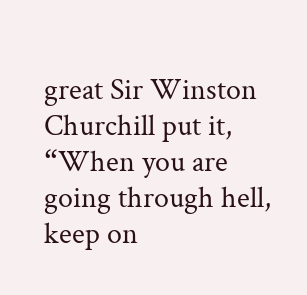great Sir Winston Churchill put it, “When you are going through hell, keep on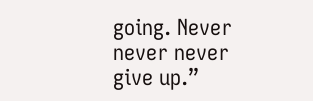going. Never never never give up.”